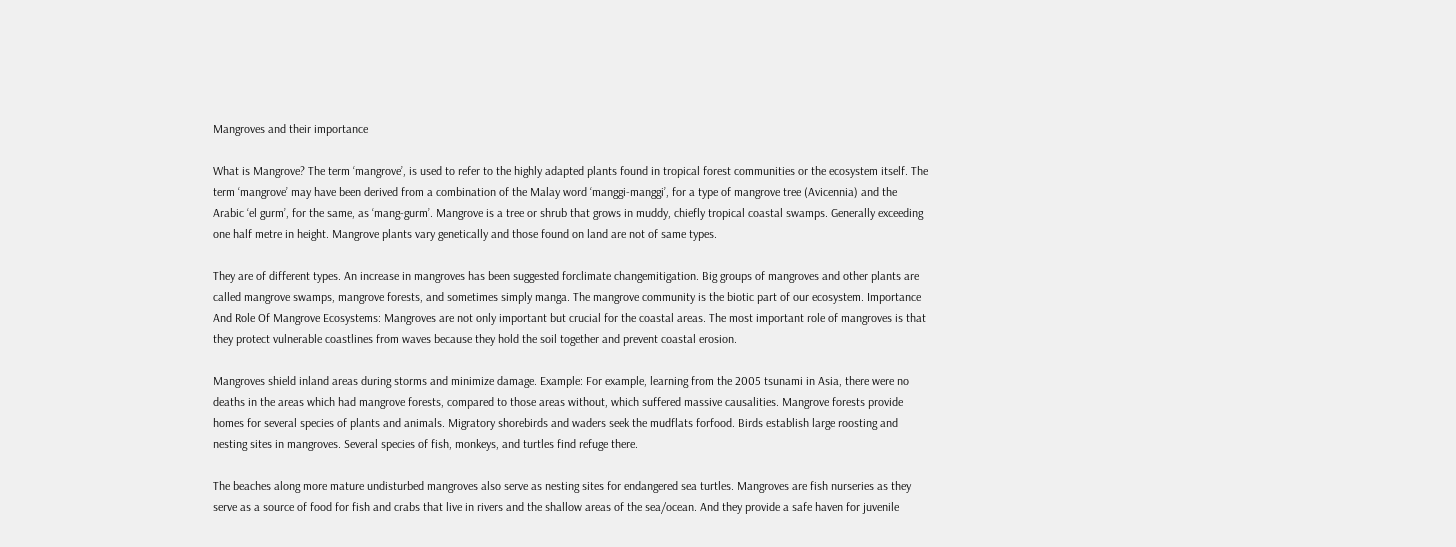Mangroves and their importance

What is Mangrove? The term ‘mangrove’, is used to refer to the highly adapted plants found in tropical forest communities or the ecosystem itself. The term ‘mangrove’ may have been derived from a combination of the Malay word ‘manggi-manggi’, for a type of mangrove tree (Avicennia) and the Arabic ‘el gurm’, for the same, as ‘mang-gurm’. Mangrove is a tree or shrub that grows in muddy, chiefly tropical coastal swamps. Generally exceeding one half metre in height. Mangrove plants vary genetically and those found on land are not of same types.

They are of different types. An increase in mangroves has been suggested forclimate changemitigation. Big groups of mangroves and other plants are called mangrove swamps, mangrove forests, and sometimes simply manga. The mangrove community is the biotic part of our ecosystem. Importance And Role Of Mangrove Ecosystems: Mangroves are not only important but crucial for the coastal areas. The most important role of mangroves is that they protect vulnerable coastlines from waves because they hold the soil together and prevent coastal erosion.

Mangroves shield inland areas during storms and minimize damage. Example: For example, learning from the 2005 tsunami in Asia, there were no deaths in the areas which had mangrove forests, compared to those areas without, which suffered massive causalities. Mangrove forests provide homes for several species of plants and animals. Migratory shorebirds and waders seek the mudflats forfood. Birds establish large roosting and nesting sites in mangroves. Several species of fish, monkeys, and turtles find refuge there.

The beaches along more mature undisturbed mangroves also serve as nesting sites for endangered sea turtles. Mangroves are fish nurseries as they serve as a source of food for fish and crabs that live in rivers and the shallow areas of the sea/ocean. And they provide a safe haven for juvenile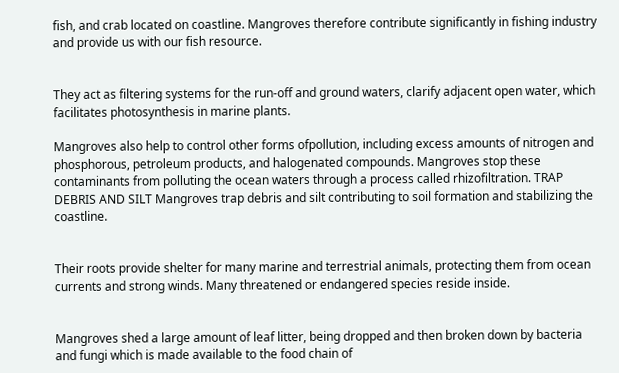fish, and crab located on coastline. Mangroves therefore contribute significantly in fishing industry and provide us with our fish resource.


They act as filtering systems for the run-off and ground waters, clarify adjacent open water, which facilitates photosynthesis in marine plants.

Mangroves also help to control other forms ofpollution, including excess amounts of nitrogen and phosphorous, petroleum products, and halogenated compounds. Mangroves stop these contaminants from polluting the ocean waters through a process called rhizofiltration. TRAP DEBRIS AND SILT Mangroves trap debris and silt contributing to soil formation and stabilizing the coastline.


Their roots provide shelter for many marine and terrestrial animals, protecting them from ocean currents and strong winds. Many threatened or endangered species reside inside.


Mangroves shed a large amount of leaf litter, being dropped and then broken down by bacteria and fungi which is made available to the food chain of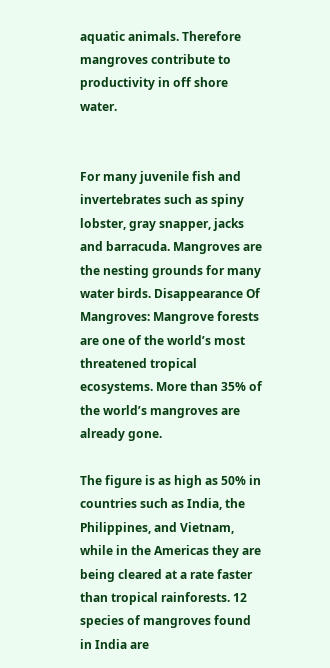aquatic animals. Therefore mangroves contribute to productivity in off shore water.


For many juvenile fish and invertebrates such as spiny lobster, gray snapper, jacks and barracuda. Mangroves are the nesting grounds for many water birds. Disappearance Of Mangroves: Mangrove forests are one of the world’s most threatened tropical ecosystems. More than 35% of the world’s mangroves are already gone.

The figure is as high as 50% in countries such as India, the Philippines, and Vietnam, while in the Americas they are being cleared at a rate faster than tropical rainforests. 12 species of mangroves found in India are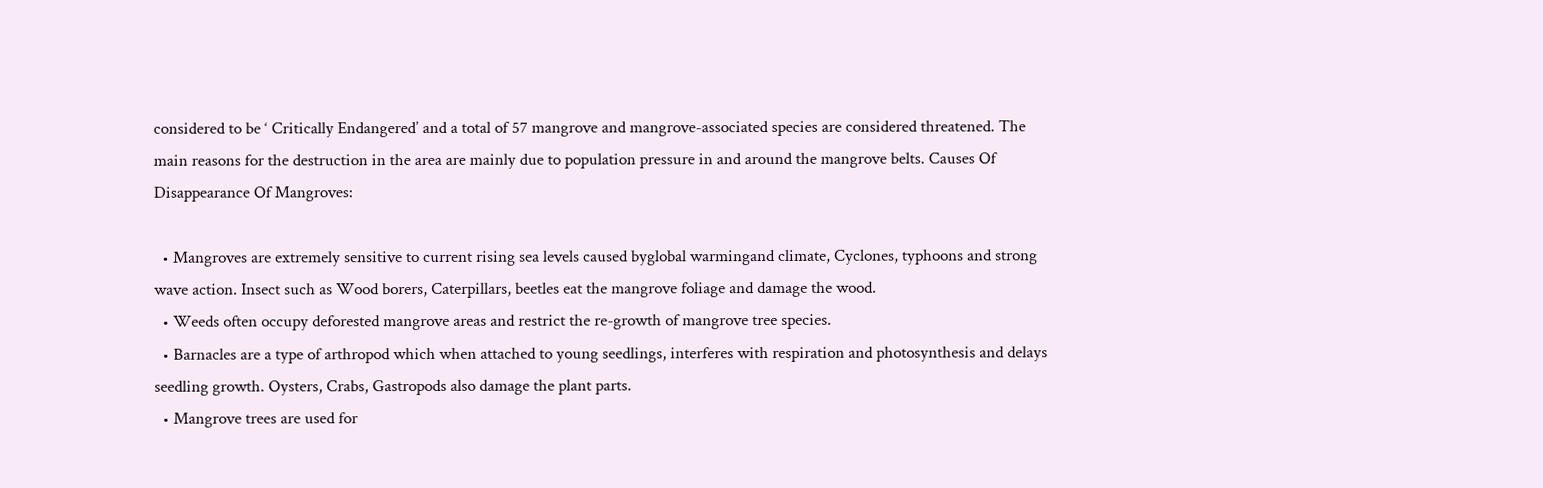considered to be ‘ Critically Endangered’ and a total of 57 mangrove and mangrove-associated species are considered threatened. The main reasons for the destruction in the area are mainly due to population pressure in and around the mangrove belts. Causes Of Disappearance Of Mangroves:

  • Mangroves are extremely sensitive to current rising sea levels caused byglobal warmingand climate, Cyclones, typhoons and strong wave action. Insect such as Wood borers, Caterpillars, beetles eat the mangrove foliage and damage the wood.
  • Weeds often occupy deforested mangrove areas and restrict the re-growth of mangrove tree species.
  • Barnacles are a type of arthropod which when attached to young seedlings, interferes with respiration and photosynthesis and delays seedling growth. Oysters, Crabs, Gastropods also damage the plant parts.
  • Mangrove trees are used for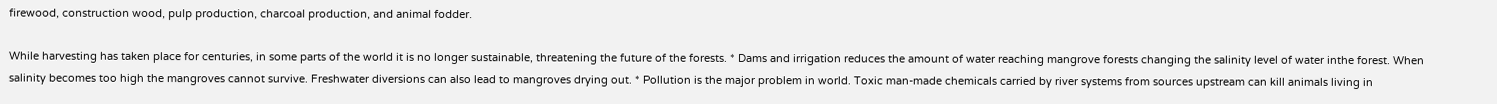firewood, construction wood, pulp production, charcoal production, and animal fodder.

While harvesting has taken place for centuries, in some parts of the world it is no longer sustainable, threatening the future of the forests. * Dams and irrigation reduces the amount of water reaching mangrove forests changing the salinity level of water inthe forest. When salinity becomes too high the mangroves cannot survive. Freshwater diversions can also lead to mangroves drying out. * Pollution is the major problem in world. Toxic man-made chemicals carried by river systems from sources upstream can kill animals living in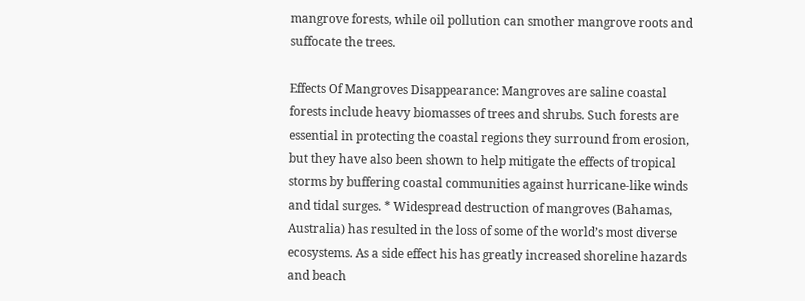mangrove forests, while oil pollution can smother mangrove roots and suffocate the trees.

Effects Of Mangroves Disappearance: Mangroves are saline coastal forests include heavy biomasses of trees and shrubs. Such forests are essential in protecting the coastal regions they surround from erosion, but they have also been shown to help mitigate the effects of tropical storms by buffering coastal communities against hurricane-like winds and tidal surges. * Widespread destruction of mangroves (Bahamas, Australia) has resulted in the loss of some of the world’s most diverse ecosystems. As a side effect his has greatly increased shoreline hazards and beach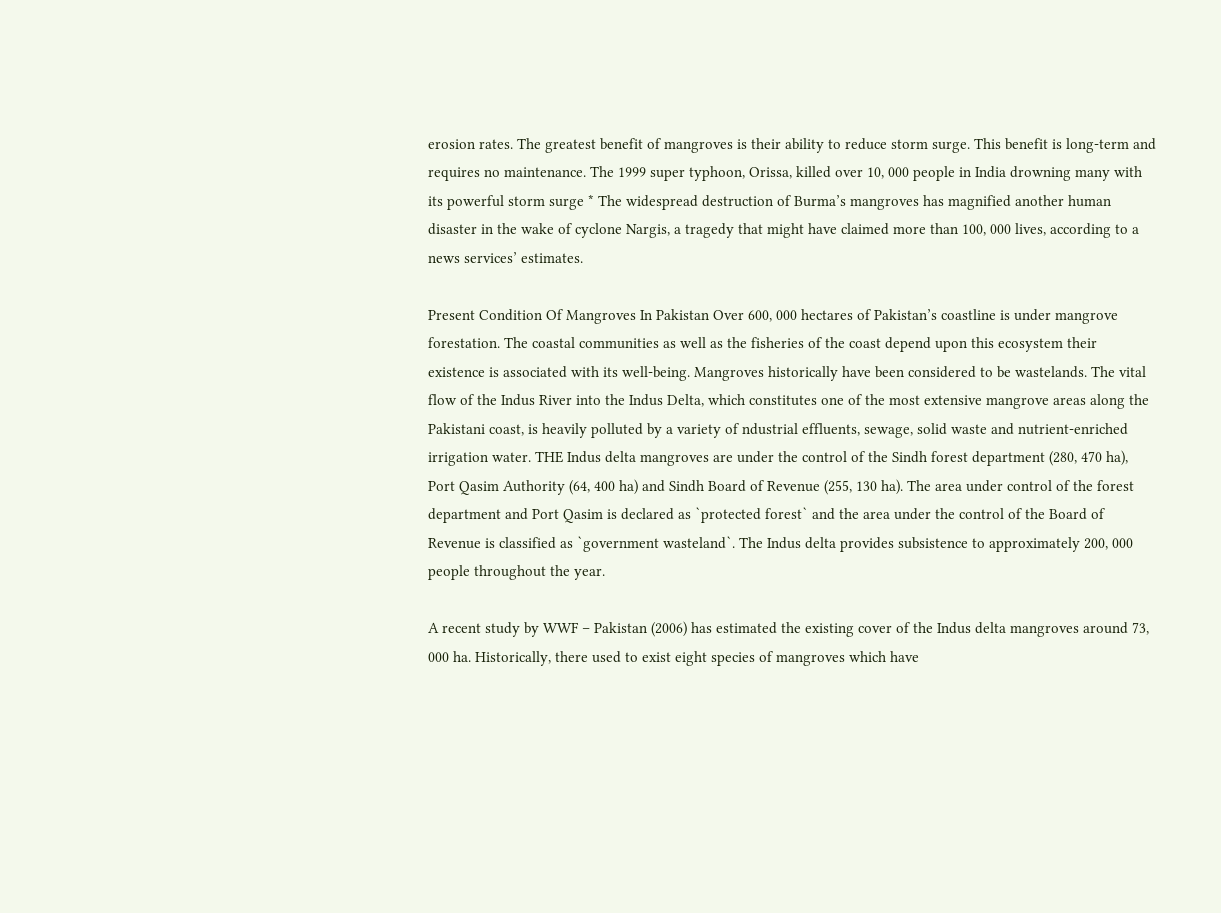erosion rates. The greatest benefit of mangroves is their ability to reduce storm surge. This benefit is long-term and requires no maintenance. The 1999 super typhoon, Orissa, killed over 10, 000 people in India drowning many with its powerful storm surge * The widespread destruction of Burma’s mangroves has magnified another human disaster in the wake of cyclone Nargis, a tragedy that might have claimed more than 100, 000 lives, according to a news services’ estimates.

Present Condition Of Mangroves In Pakistan Over 600, 000 hectares of Pakistan’s coastline is under mangrove forestation. The coastal communities as well as the fisheries of the coast depend upon this ecosystem their existence is associated with its well-being. Mangroves historically have been considered to be wastelands. The vital flow of the Indus River into the Indus Delta, which constitutes one of the most extensive mangrove areas along the Pakistani coast, is heavily polluted by a variety of ndustrial effluents, sewage, solid waste and nutrient-enriched irrigation water. THE Indus delta mangroves are under the control of the Sindh forest department (280, 470 ha), Port Qasim Authority (64, 400 ha) and Sindh Board of Revenue (255, 130 ha). The area under control of the forest department and Port Qasim is declared as `protected forest` and the area under the control of the Board of Revenue is classified as `government wasteland`. The Indus delta provides subsistence to approximately 200, 000 people throughout the year.

A recent study by WWF – Pakistan (2006) has estimated the existing cover of the Indus delta mangroves around 73, 000 ha. Historically, there used to exist eight species of mangroves which have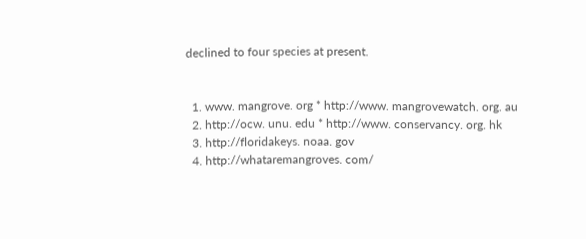declined to four species at present.


  1. www. mangrove. org * http://www. mangrovewatch. org. au
  2. http://ocw. unu. edu * http://www. conservancy. org. hk
  3. http://floridakeys. noaa. gov
  4. http://whataremangroves. com/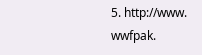5. http://www. wwfpak.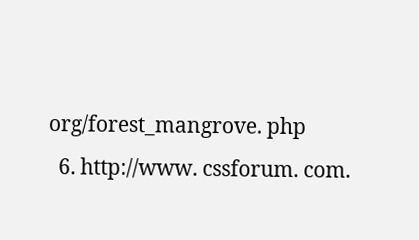org/forest_mangrove. php
  6. http://www. cssforum. com.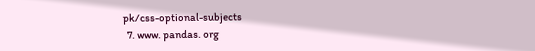pk/css-optional-subjects
  7. www. pandas. org